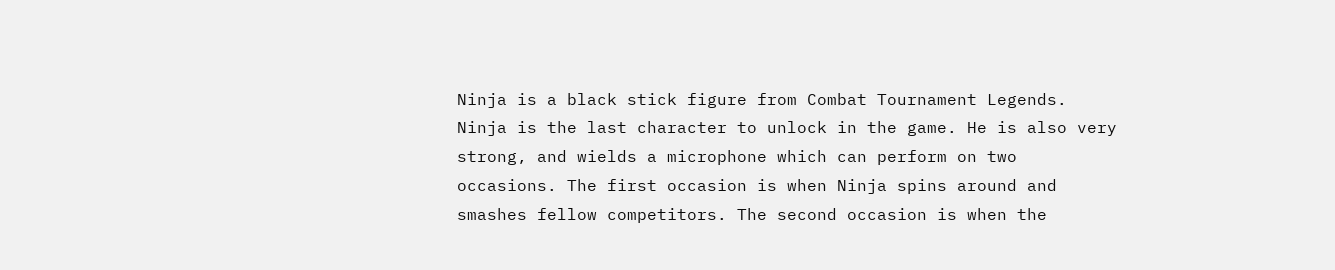Ninja is a black stick figure from Combat Tournament Legends. Ninja is the last character to unlock in the game. He is also very strong, and wields a microphone which can perform on two occasions. The first occasion is when Ninja spins around and smashes fellow competitors. The second occasion is when the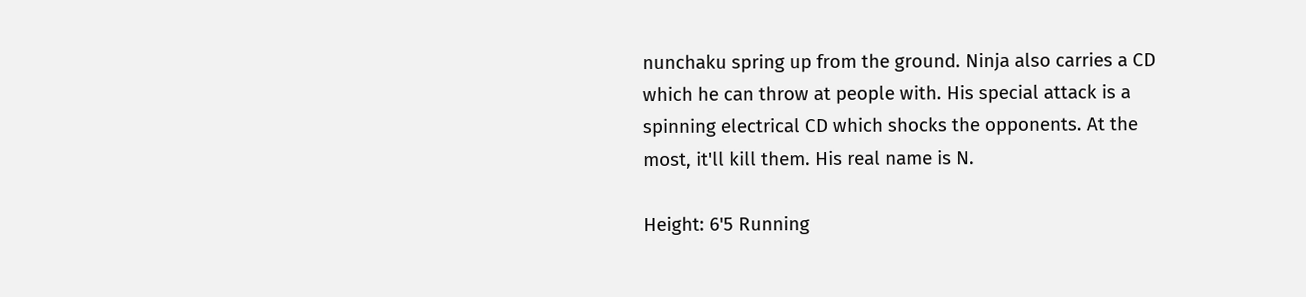nunchaku spring up from the ground. Ninja also carries a CD which he can throw at people with. His special attack is a spinning electrical CD which shocks the opponents. At the most, it'll kill them. His real name is N.

Height: 6'5 Running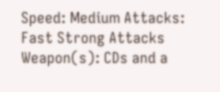Speed: Medium Attacks: Fast Strong Attacks Weapon(s): CDs and a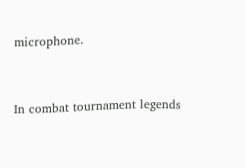microphone.


In combat tournament legends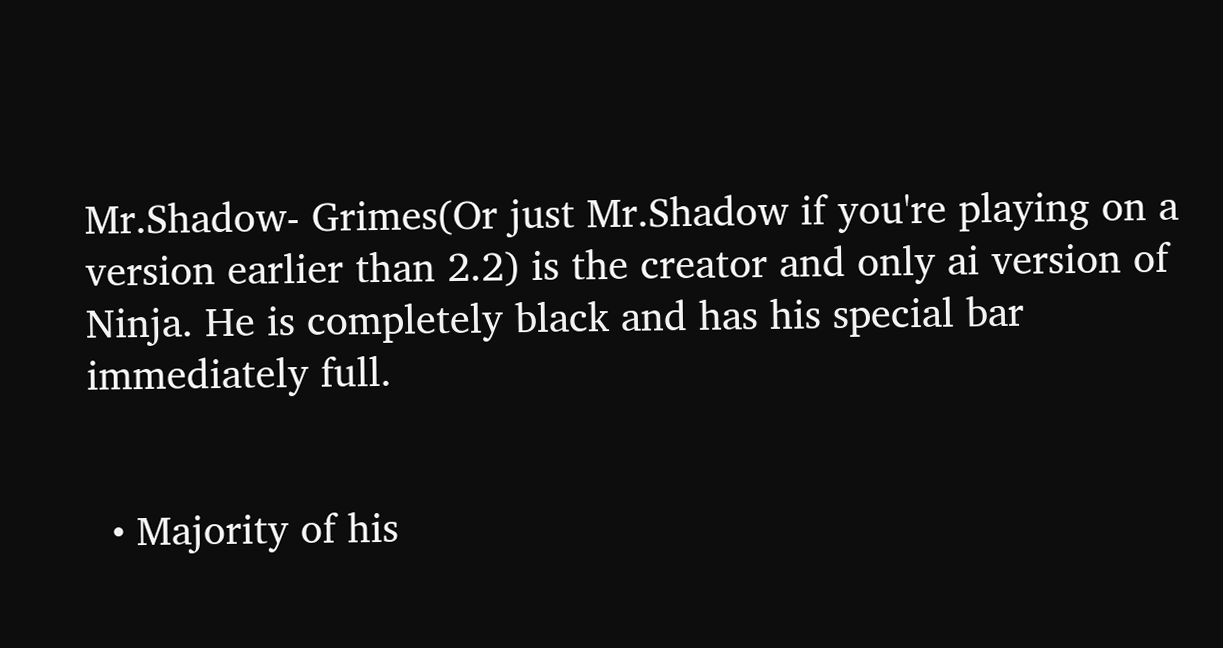Mr.Shadow- Grimes(Or just Mr.Shadow if you're playing on a version earlier than 2.2) is the creator and only ai version of Ninja. He is completely black and has his special bar immediately full.


  • Majority of his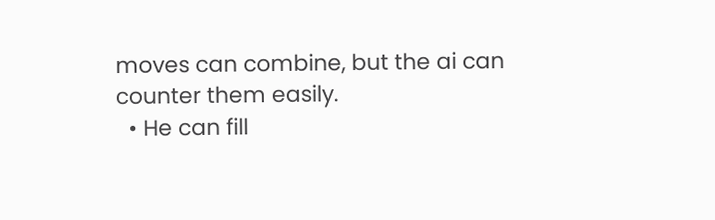moves can combine, but the ai can counter them easily.
  • He can fill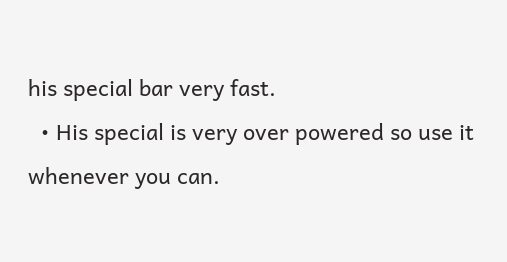his special bar very fast.
  • His special is very over powered so use it whenever you can.